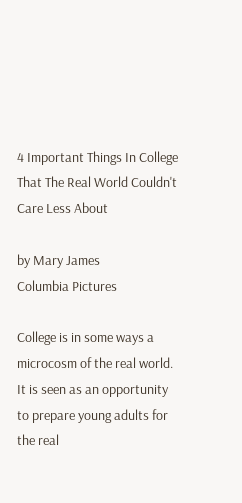4 Important Things In College That The Real World Couldn't Care Less About

by Mary James
Columbia Pictures

College is in some ways a microcosm of the real world. It is seen as an opportunity to prepare young adults for the real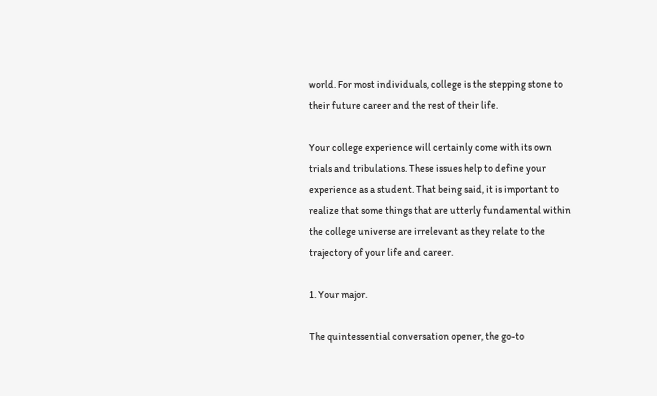world. For most individuals, college is the stepping stone to their future career and the rest of their life.

Your college experience will certainly come with its own trials and tribulations. These issues help to define your experience as a student. That being said, it is important to realize that some things that are utterly fundamental within the college universe are irrelevant as they relate to the trajectory of your life and career.

1. Your major.

The quintessential conversation opener, the go-to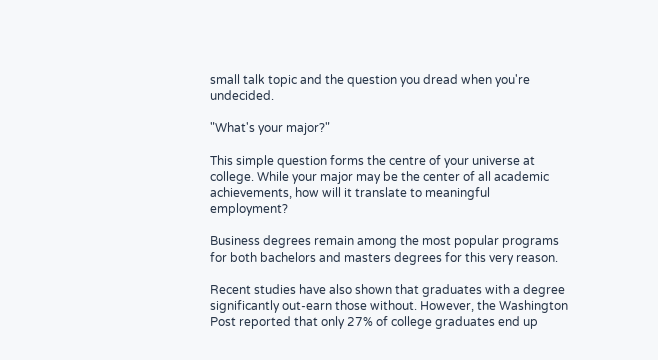small talk topic and the question you dread when you're undecided.

"What's your major?"

This simple question forms the centre of your universe at college. While your major may be the center of all academic achievements, how will it translate to meaningful employment?

Business degrees remain among the most popular programs for both bachelors and masters degrees for this very reason.

Recent studies have also shown that graduates with a degree significantly out-earn those without. However, the Washington Post reported that only 27% of college graduates end up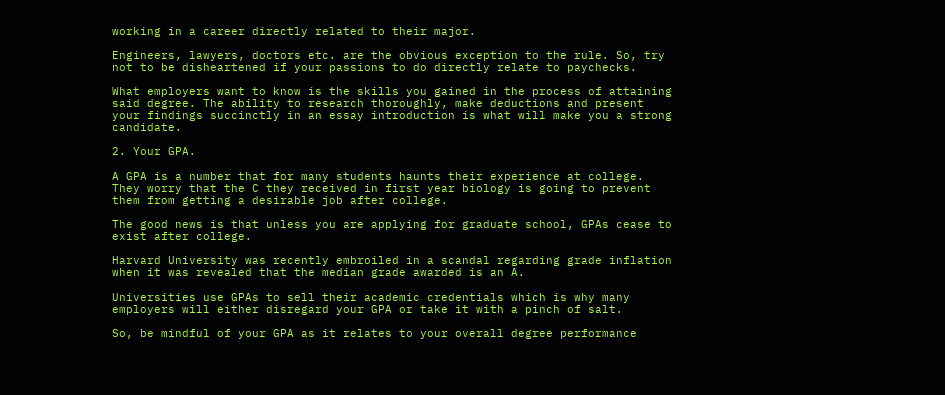working in a career directly related to their major.

Engineers, lawyers, doctors etc. are the obvious exception to the rule. So, try not to be disheartened if your passions to do directly relate to paychecks.

What employers want to know is the skills you gained in the process of attaining said degree. The ability to research thoroughly, make deductions and present your findings succinctly in an essay introduction is what will make you a strong candidate.

2. Your GPA.

A GPA is a number that for many students haunts their experience at college. They worry that the C they received in first year biology is going to prevent them from getting a desirable job after college.

The good news is that unless you are applying for graduate school, GPAs cease to exist after college.

Harvard University was recently embroiled in a scandal regarding grade inflation when it was revealed that the median grade awarded is an A.

Universities use GPAs to sell their academic credentials which is why many employers will either disregard your GPA or take it with a pinch of salt.

So, be mindful of your GPA as it relates to your overall degree performance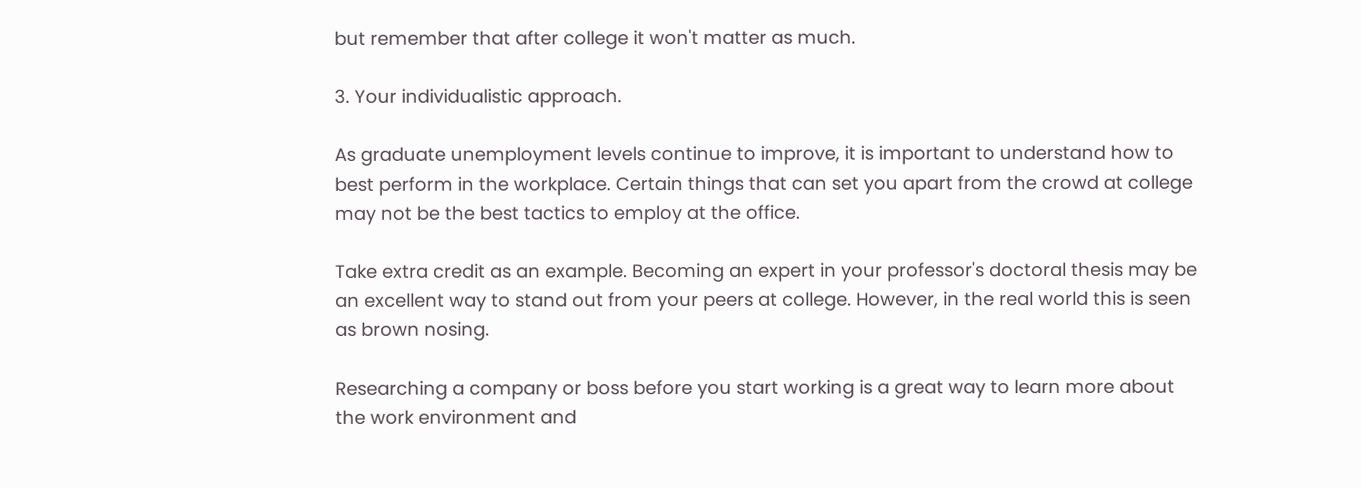but remember that after college it won't matter as much.

3. Your individualistic approach.

As graduate unemployment levels continue to improve, it is important to understand how to best perform in the workplace. Certain things that can set you apart from the crowd at college may not be the best tactics to employ at the office.

Take extra credit as an example. Becoming an expert in your professor's doctoral thesis may be an excellent way to stand out from your peers at college. However, in the real world this is seen as brown nosing.

Researching a company or boss before you start working is a great way to learn more about the work environment and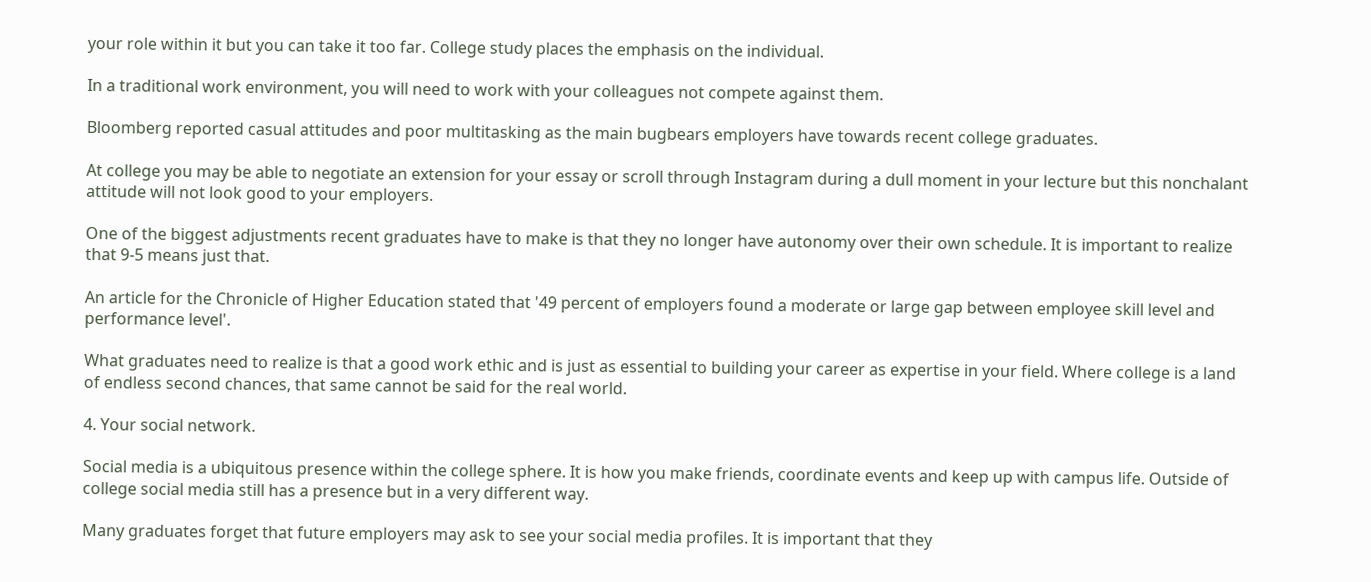your role within it but you can take it too far. College study places the emphasis on the individual.

In a traditional work environment, you will need to work with your colleagues not compete against them.

Bloomberg reported casual attitudes and poor multitasking as the main bugbears employers have towards recent college graduates.

At college you may be able to negotiate an extension for your essay or scroll through Instagram during a dull moment in your lecture but this nonchalant attitude will not look good to your employers.

One of the biggest adjustments recent graduates have to make is that they no longer have autonomy over their own schedule. It is important to realize that 9-5 means just that.

An article for the Chronicle of Higher Education stated that '49 percent of employers found a moderate or large gap between employee skill level and performance level'.

What graduates need to realize is that a good work ethic and is just as essential to building your career as expertise in your field. Where college is a land of endless second chances, that same cannot be said for the real world.

4. Your social network.

Social media is a ubiquitous presence within the college sphere. It is how you make friends, coordinate events and keep up with campus life. Outside of college social media still has a presence but in a very different way.

Many graduates forget that future employers may ask to see your social media profiles. It is important that they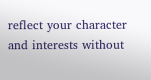reflect your character and interests without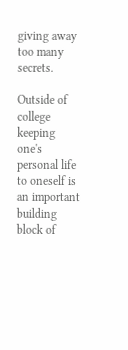giving away too many secrets.

Outside of college keeping one's personal life to oneself is an important building block of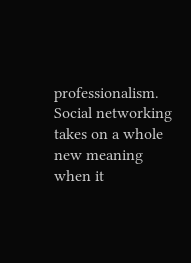professionalism. Social networking takes on a whole new meaning when it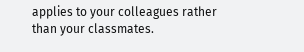applies to your colleagues rather than your classmates.